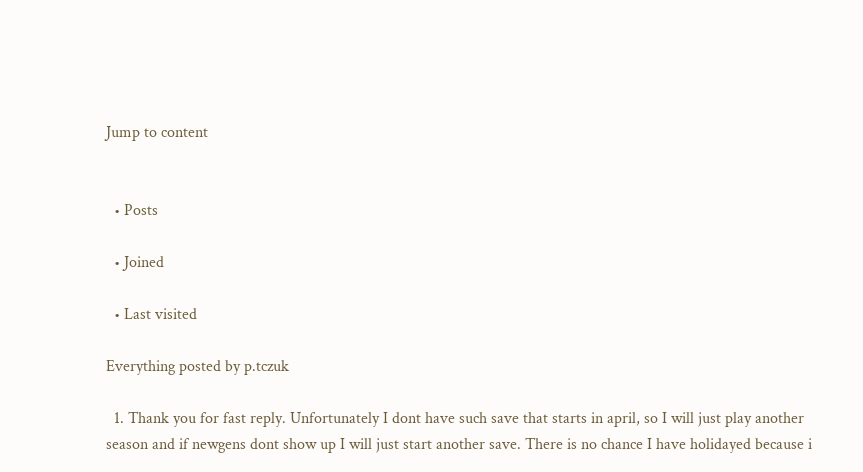Jump to content


  • Posts

  • Joined

  • Last visited

Everything posted by p.tczuk

  1. Thank you for fast reply. Unfortunately I dont have such save that starts in april, so I will just play another season and if newgens dont show up I will just start another save. There is no chance I have holidayed because i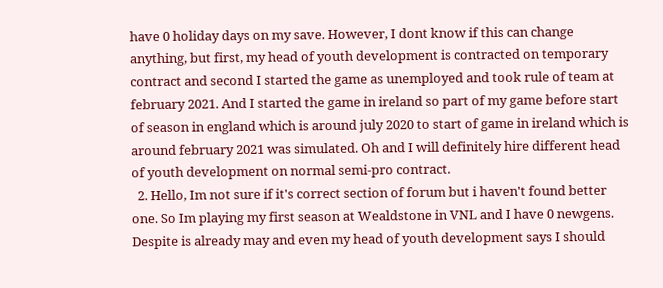have 0 holiday days on my save. However, I dont know if this can change anything, but first, my head of youth development is contracted on temporary contract and second I started the game as unemployed and took rule of team at february 2021. And I started the game in ireland so part of my game before start of season in england which is around july 2020 to start of game in ireland which is around february 2021 was simulated. Oh and I will definitely hire different head of youth development on normal semi-pro contract.
  2. Hello, Im not sure if it's correct section of forum but i haven't found better one. So Im playing my first season at Wealdstone in VNL and I have 0 newgens. Despite is already may and even my head of youth development says I should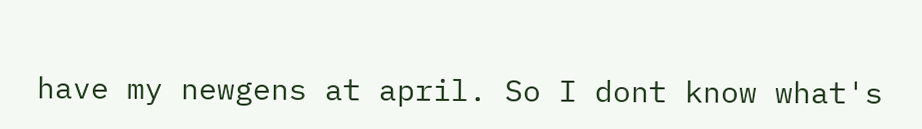have my newgens at april. So I dont know what's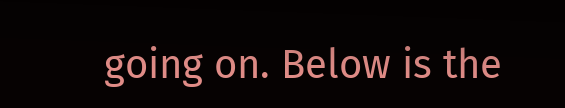going on. Below is the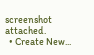screenshot attached.
  • Create New...